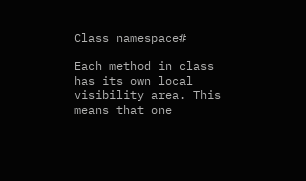Class namespace#

Each method in class has its own local visibility area. This means that one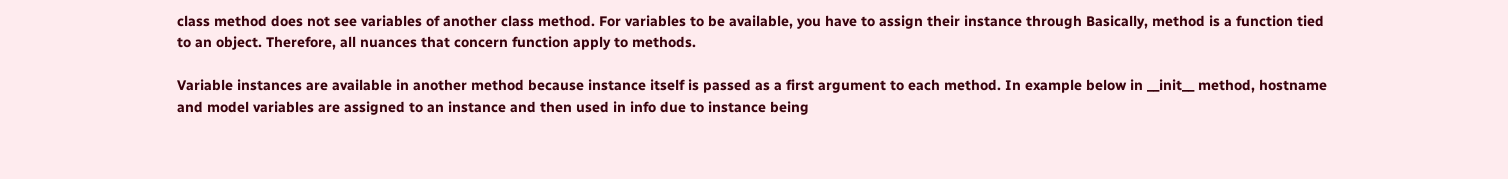class method does not see variables of another class method. For variables to be available, you have to assign their instance through Basically, method is a function tied to an object. Therefore, all nuances that concern function apply to methods.

Variable instances are available in another method because instance itself is passed as a first argument to each method. In example below in __init__ method, hostname and model variables are assigned to an instance and then used in info due to instance being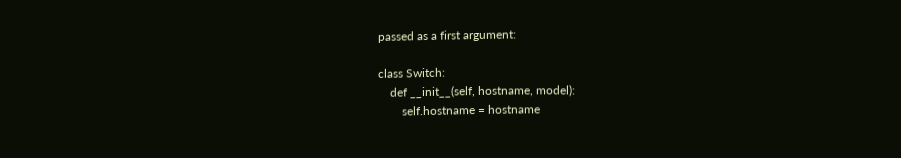passed as a first argument:

class Switch:
    def __init__(self, hostname, model):
        self.hostname = hostname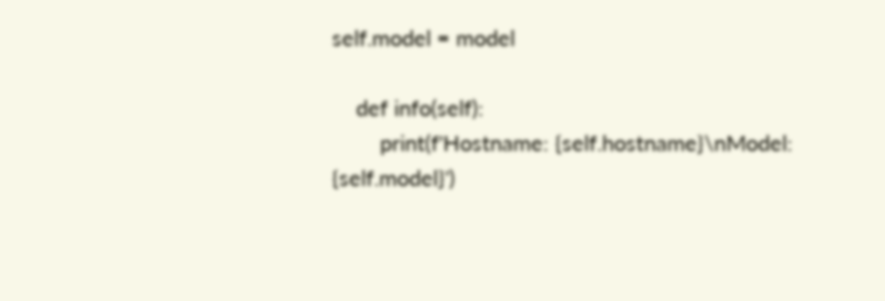self.model = model

    def info(self):
        print(f'Hostname: {self.hostname}\nModel: {self.model}')